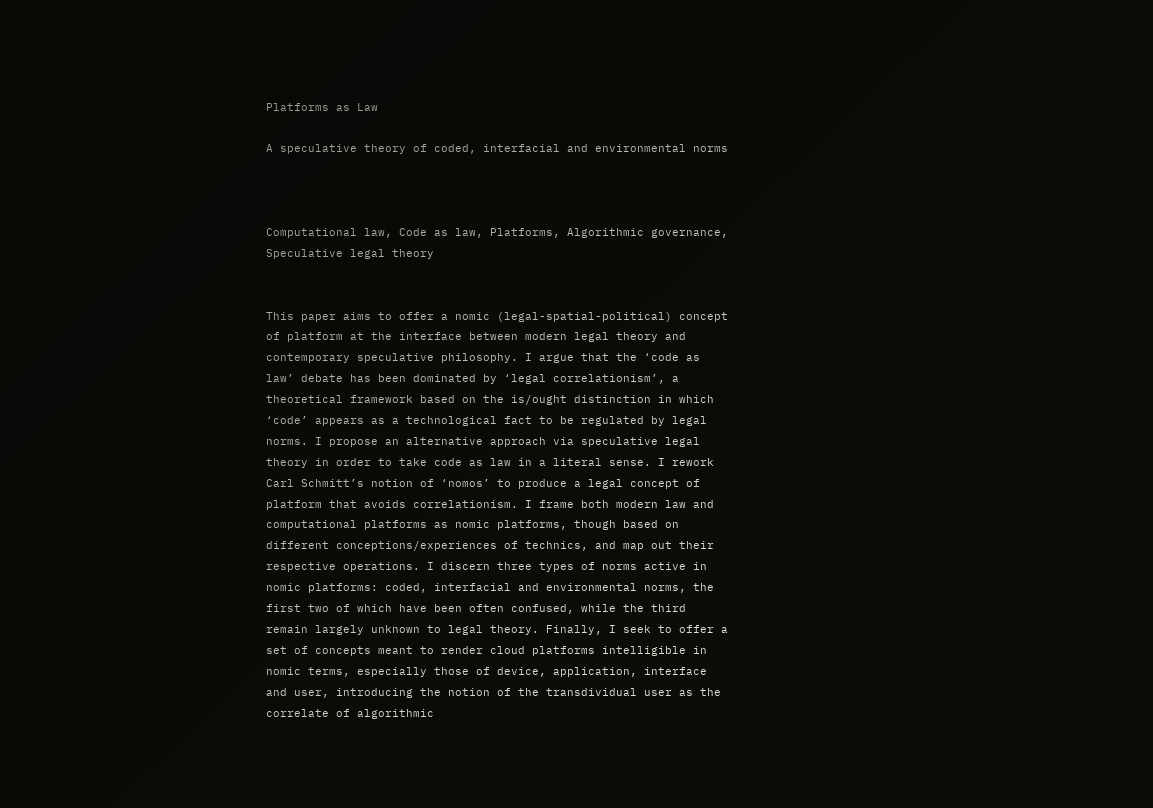Platforms as Law

A speculative theory of coded, interfacial and environmental norms



Computational law, Code as law, Platforms, Algorithmic governance, Speculative legal theory


This paper aims to offer a nomic (legal-spatial-political) concept of platform at the interface between modern legal theory and contemporary speculative philosophy. I argue that the ‘code as law’ debate has been dominated by ‘legal correlationism’, a theoretical framework based on the is/ought distinction in which ‘code’ appears as a technological fact to be regulated by legal norms. I propose an alternative approach via speculative legal theory in order to take code as law in a literal sense. I rework Carl Schmitt’s notion of ‘nomos’ to produce a legal concept of platform that avoids correlationism. I frame both modern law and computational platforms as nomic platforms, though based on different conceptions/experiences of technics, and map out their respective operations. I discern three types of norms active in nomic platforms: coded, interfacial and environmental norms, the first two of which have been often confused, while the third remain largely unknown to legal theory. Finally, I seek to offer a set of concepts meant to render cloud platforms intelligible in nomic terms, especially those of device, application, interface and user, introducing the notion of the transdividual user as the correlate of algorithmic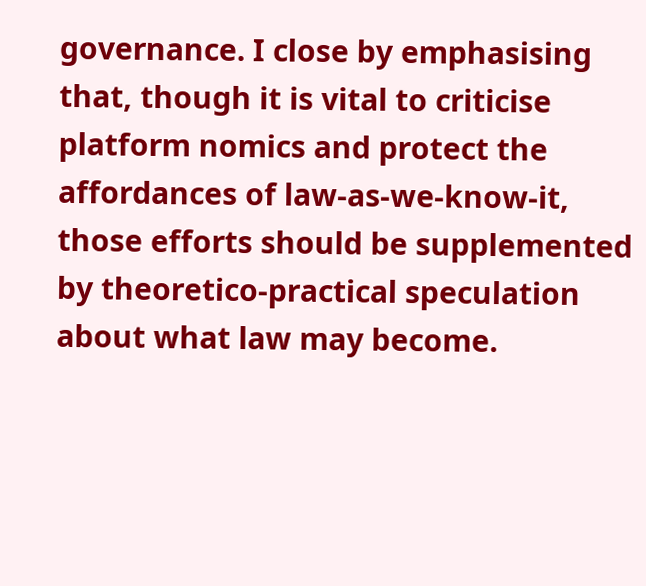governance. I close by emphasising that, though it is vital to criticise platform nomics and protect the affordances of law-as-we-know-it, those efforts should be supplemented by theoretico-practical speculation about what law may become.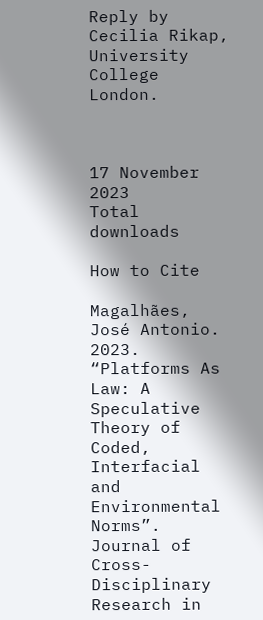Reply by Cecilia Rikap, University College London.



17 November 2023
Total downloads

How to Cite

Magalhães, José Antonio. 2023. “Platforms As Law: A Speculative Theory of Coded, Interfacial and Environmental Norms”. Journal of Cross-Disciplinary Research in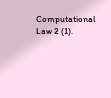Computational Law 2 (1).